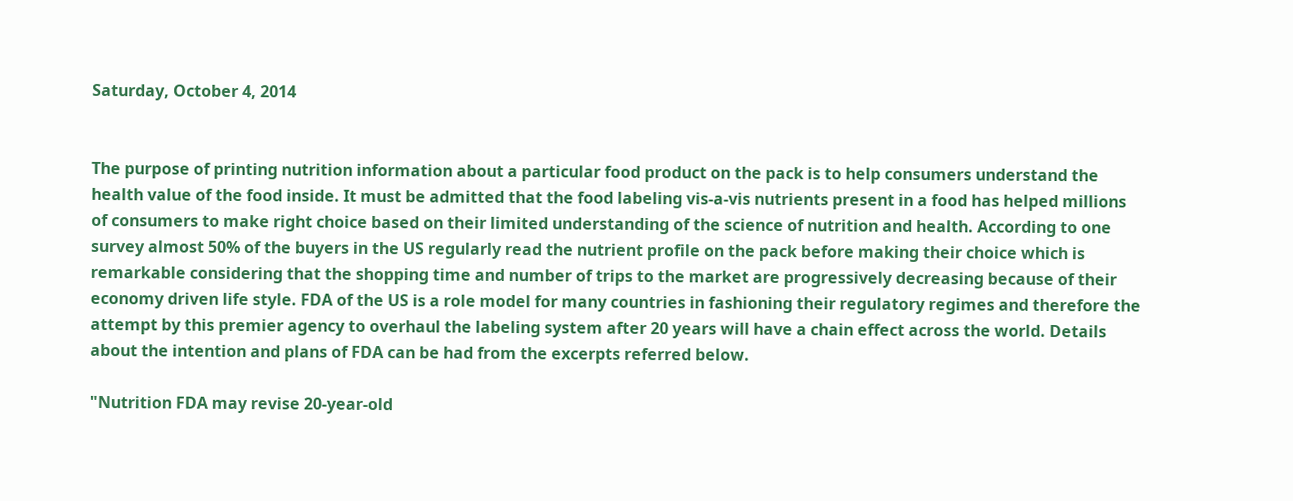Saturday, October 4, 2014


The purpose of printing nutrition information about a particular food product on the pack is to help consumers understand the health value of the food inside. It must be admitted that the food labeling vis-a-vis nutrients present in a food has helped millions of consumers to make right choice based on their limited understanding of the science of nutrition and health. According to one survey almost 50% of the buyers in the US regularly read the nutrient profile on the pack before making their choice which is remarkable considering that the shopping time and number of trips to the market are progressively decreasing because of their economy driven life style. FDA of the US is a role model for many countries in fashioning their regulatory regimes and therefore the attempt by this premier agency to overhaul the labeling system after 20 years will have a chain effect across the world. Details about the intention and plans of FDA can be had from the excerpts referred below.

"Nutrition FDA may revise 20-year-old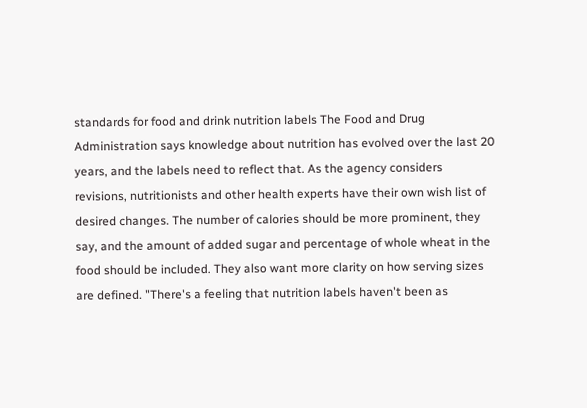standards for food and drink nutrition labels The Food and Drug Administration says knowledge about nutrition has evolved over the last 20 years, and the labels need to reflect that. As the agency considers revisions, nutritionists and other health experts have their own wish list of desired changes. The number of calories should be more prominent, they say, and the amount of added sugar and percentage of whole wheat in the food should be included. They also want more clarity on how serving sizes are defined. "There's a feeling that nutrition labels haven't been as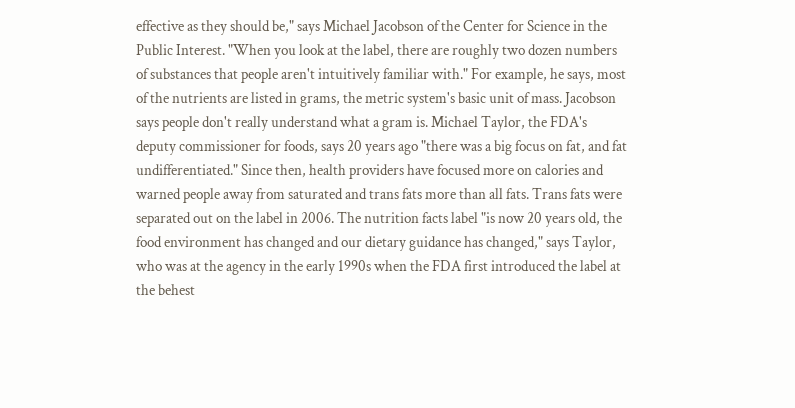effective as they should be," says Michael Jacobson of the Center for Science in the Public Interest. "When you look at the label, there are roughly two dozen numbers of substances that people aren't intuitively familiar with." For example, he says, most of the nutrients are listed in grams, the metric system's basic unit of mass. Jacobson says people don't really understand what a gram is. Michael Taylor, the FDA's deputy commissioner for foods, says 20 years ago "there was a big focus on fat, and fat undifferentiated." Since then, health providers have focused more on calories and warned people away from saturated and trans fats more than all fats. Trans fats were separated out on the label in 2006. The nutrition facts label "is now 20 years old, the food environment has changed and our dietary guidance has changed," says Taylor, who was at the agency in the early 1990s when the FDA first introduced the label at the behest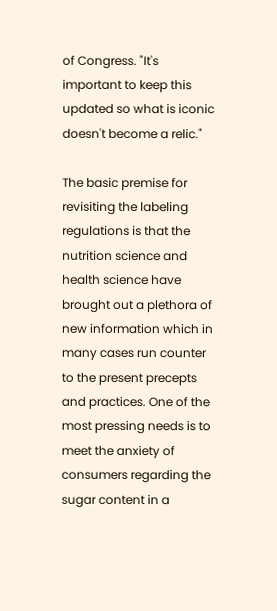of Congress. "It's important to keep this updated so what is iconic doesn't become a relic."

The basic premise for revisiting the labeling regulations is that the nutrition science and health science have brought out a plethora of new information which in many cases run counter to the present precepts and practices. One of the most pressing needs is to meet the anxiety of consumers regarding the sugar content in a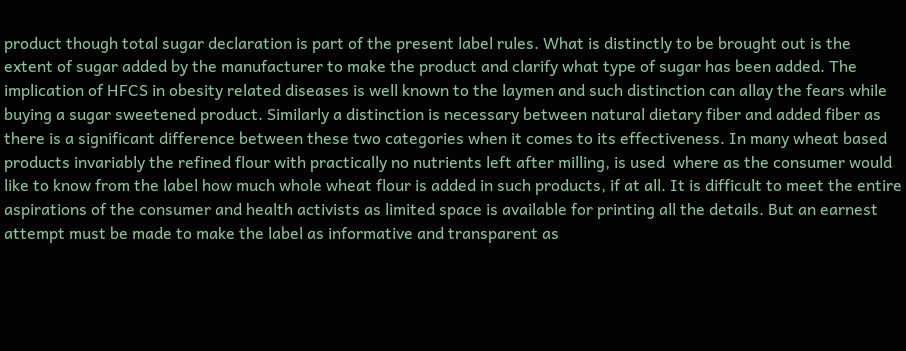product though total sugar declaration is part of the present label rules. What is distinctly to be brought out is the extent of sugar added by the manufacturer to make the product and clarify what type of sugar has been added. The implication of HFCS in obesity related diseases is well known to the laymen and such distinction can allay the fears while buying a sugar sweetened product. Similarly a distinction is necessary between natural dietary fiber and added fiber as there is a significant difference between these two categories when it comes to its effectiveness. In many wheat based products invariably the refined flour with practically no nutrients left after milling, is used  where as the consumer would like to know from the label how much whole wheat flour is added in such products, if at all. It is difficult to meet the entire aspirations of the consumer and health activists as limited space is available for printing all the details. But an earnest attempt must be made to make the label as informative and transparent as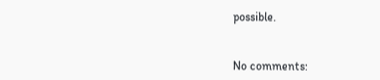possible.


No comments: